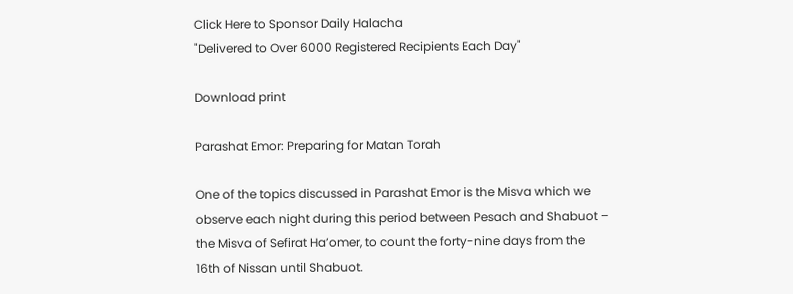Click Here to Sponsor Daily Halacha
"Delivered to Over 6000 Registered Recipients Each Day"

Download print

Parashat Emor: Preparing for Matan Torah

One of the topics discussed in Parashat Emor is the Misva which we observe each night during this period between Pesach and Shabuot – the Misva of Sefirat Ha’omer, to count the forty-nine days from the 16th of Nissan until Shabuot.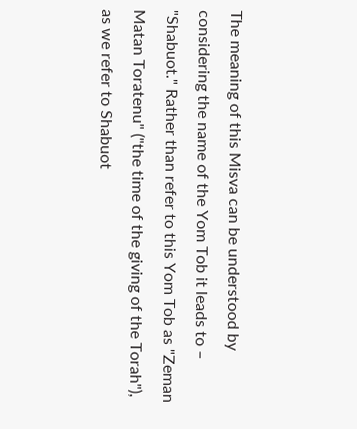The meaning of this Misva can be understood by considering the name of the Yom Tob it leads to – "Shabuot." Rather than refer to this Yom Tob as "Zeman Matan Toratenu" ("the time of the giving of the Torah"), as we refer to Shabuot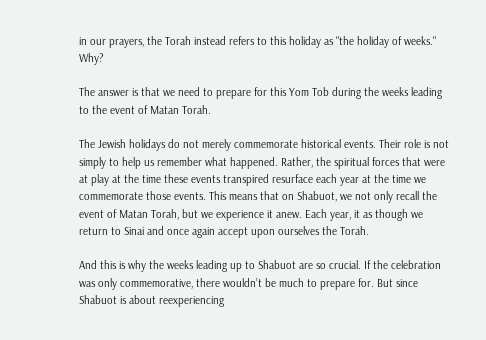in our prayers, the Torah instead refers to this holiday as "the holiday of weeks." Why?

The answer is that we need to prepare for this Yom Tob during the weeks leading to the event of Matan Torah.

The Jewish holidays do not merely commemorate historical events. Their role is not simply to help us remember what happened. Rather, the spiritual forces that were at play at the time these events transpired resurface each year at the time we commemorate those events. This means that on Shabuot, we not only recall the event of Matan Torah, but we experience it anew. Each year, it as though we return to Sinai and once again accept upon ourselves the Torah.

And this is why the weeks leading up to Shabuot are so crucial. If the celebration was only commemorative, there wouldn’t be much to prepare for. But since Shabuot is about reexperiencing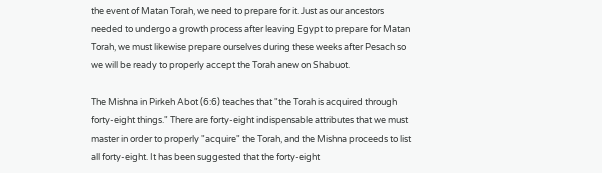the event of Matan Torah, we need to prepare for it. Just as our ancestors needed to undergo a growth process after leaving Egypt to prepare for Matan Torah, we must likewise prepare ourselves during these weeks after Pesach so we will be ready to properly accept the Torah anew on Shabuot.

The Mishna in Pirkeh Abot (6:6) teaches that "the Torah is acquired through forty-eight things." There are forty-eight indispensable attributes that we must master in order to properly "acquire" the Torah, and the Mishna proceeds to list all forty-eight. It has been suggested that the forty-eight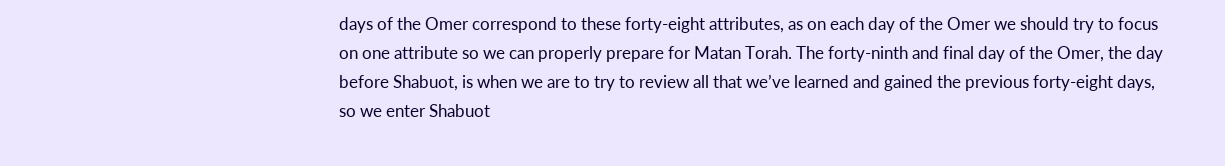days of the Omer correspond to these forty-eight attributes, as on each day of the Omer we should try to focus on one attribute so we can properly prepare for Matan Torah. The forty-ninth and final day of the Omer, the day before Shabuot, is when we are to try to review all that we’ve learned and gained the previous forty-eight days, so we enter Shabuot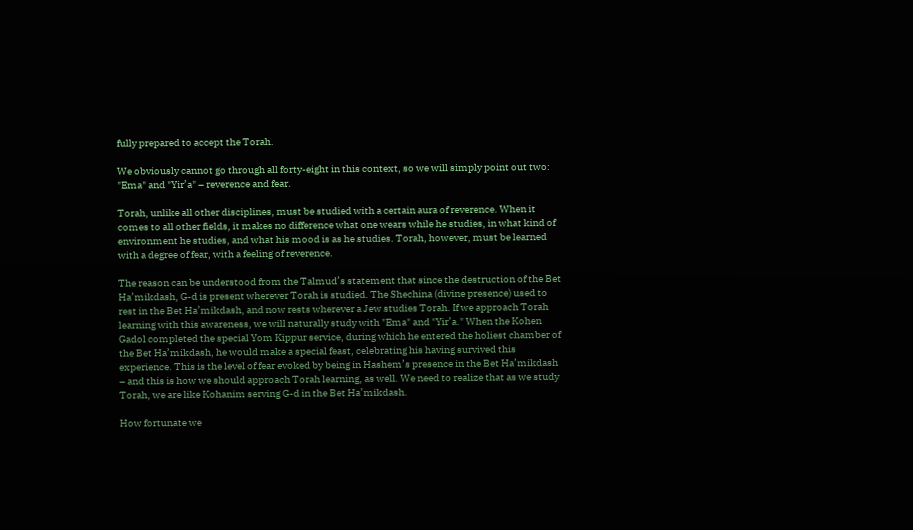fully prepared to accept the Torah.

We obviously cannot go through all forty-eight in this context, so we will simply point out two: "Ema" and "Yir’a" – reverence and fear.

Torah, unlike all other disciplines, must be studied with a certain aura of reverence. When it comes to all other fields, it makes no difference what one wears while he studies, in what kind of environment he studies, and what his mood is as he studies. Torah, however, must be learned with a degree of fear, with a feeling of reverence.

The reason can be understood from the Talmud’s statement that since the destruction of the Bet Ha’mikdash, G-d is present wherever Torah is studied. The Shechina (divine presence) used to rest in the Bet Ha’mikdash, and now rests wherever a Jew studies Torah. If we approach Torah learning with this awareness, we will naturally study with "Ema" and "Yir’a." When the Kohen Gadol completed the special Yom Kippur service, during which he entered the holiest chamber of the Bet Ha’mikdash, he would make a special feast, celebrating his having survived this experience. This is the level of fear evoked by being in Hashem’s presence in the Bet Ha’mikdash – and this is how we should approach Torah learning, as well. We need to realize that as we study Torah, we are like Kohanim serving G-d in the Bet Ha’mikdash.

How fortunate we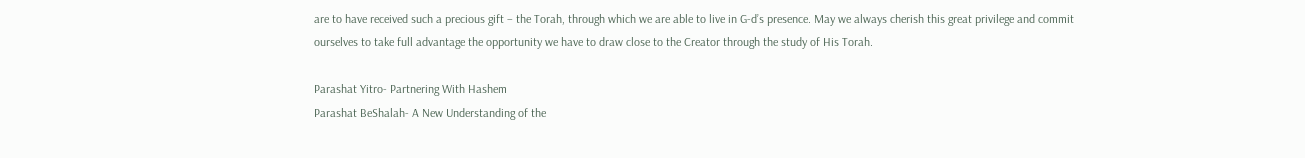are to have received such a precious gift – the Torah, through which we are able to live in G-d’s presence. May we always cherish this great privilege and commit ourselves to take full advantage the opportunity we have to draw close to the Creator through the study of His Torah.

Parashat Yitro- Partnering With Hashem
Parashat BeShalah- A New Understanding of the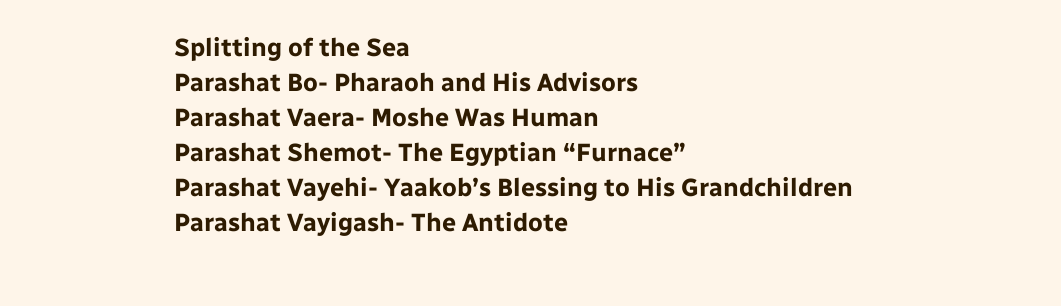Splitting of the Sea
Parashat Bo- Pharaoh and His Advisors
Parashat Vaera- Moshe Was Human
Parashat Shemot- The Egyptian “Furnace”
Parashat Vayehi- Yaakob’s Blessing to His Grandchildren
Parashat Vayigash- The Antidote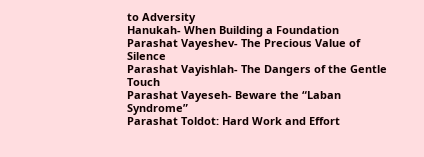to Adversity
Hanukah- When Building a Foundation
Parashat Vayeshev- The Precious Value of Silence
Parashat Vayishlah- The Dangers of the Gentle Touch
Parashat Vayeseh- Beware the “Laban Syndrome”
Parashat Toldot: Hard Work and Effort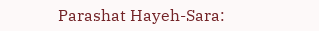Parashat Hayeh-Sara: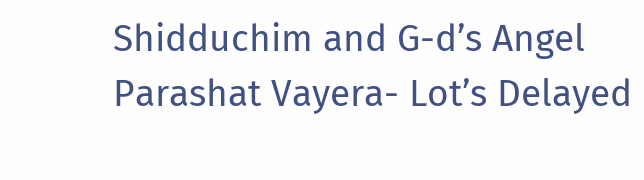Shidduchim and G-d’s Angel
Parashat Vayera- Lot’s Delayed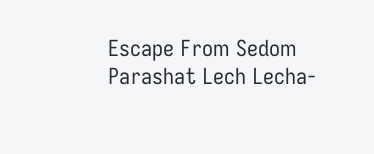Escape From Sedom
Parashat Lech Lecha-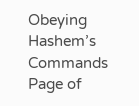Obeying Hashem’s Commands
Page of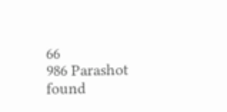66
986 Parashot found